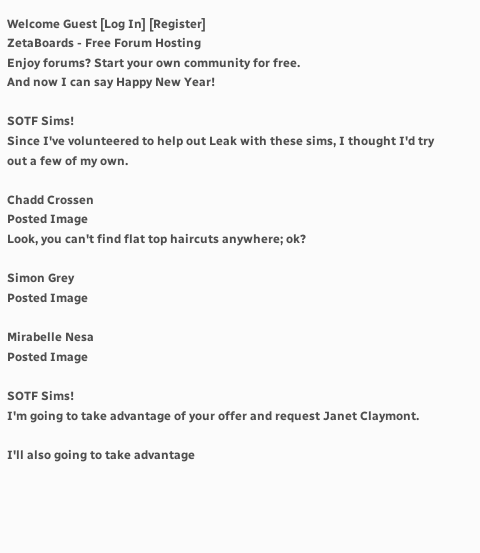Welcome Guest [Log In] [Register]
ZetaBoards - Free Forum Hosting
Enjoy forums? Start your own community for free.
And now I can say Happy New Year!

SOTF Sims!
Since I've volunteered to help out Leak with these sims, I thought I'd try out a few of my own.

Chadd Crossen
Posted Image
Look, you can't find flat top haircuts anywhere; ok?

Simon Grey
Posted Image

Mirabelle Nesa
Posted Image

SOTF Sims!
I'm going to take advantage of your offer and request Janet Claymont.

I'll also going to take advantage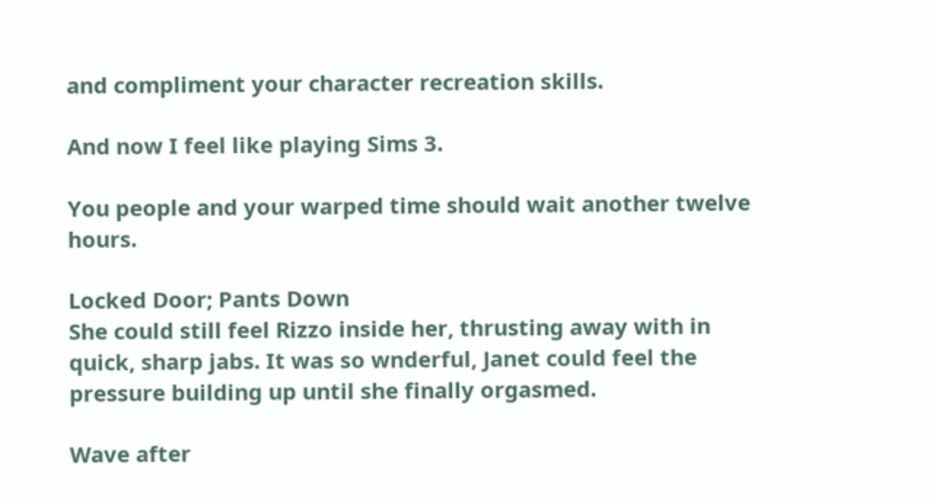and compliment your character recreation skills.

And now I feel like playing Sims 3.

You people and your warped time should wait another twelve hours.

Locked Door; Pants Down
She could still feel Rizzo inside her, thrusting away with in quick, sharp jabs. It was so wnderful, Janet could feel the pressure building up until she finally orgasmed.

Wave after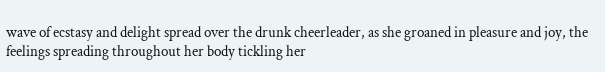wave of ecstasy and delight spread over the drunk cheerleader, as she groaned in pleasure and joy, the feelings spreading throughout her body tickling her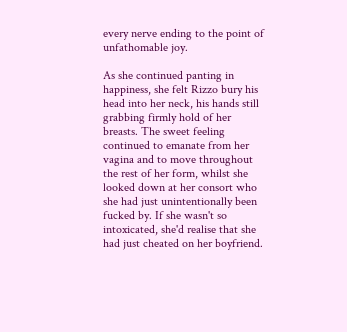every nerve ending to the point of unfathomable joy.

As she continued panting in happiness, she felt Rizzo bury his head into her neck, his hands still grabbing firmly hold of her breasts. The sweet feeling continued to emanate from her vagina and to move throughout the rest of her form, whilst she looked down at her consort who she had just unintentionally been fucked by. If she wasn't so intoxicated, she'd realise that she had just cheated on her boyfriend.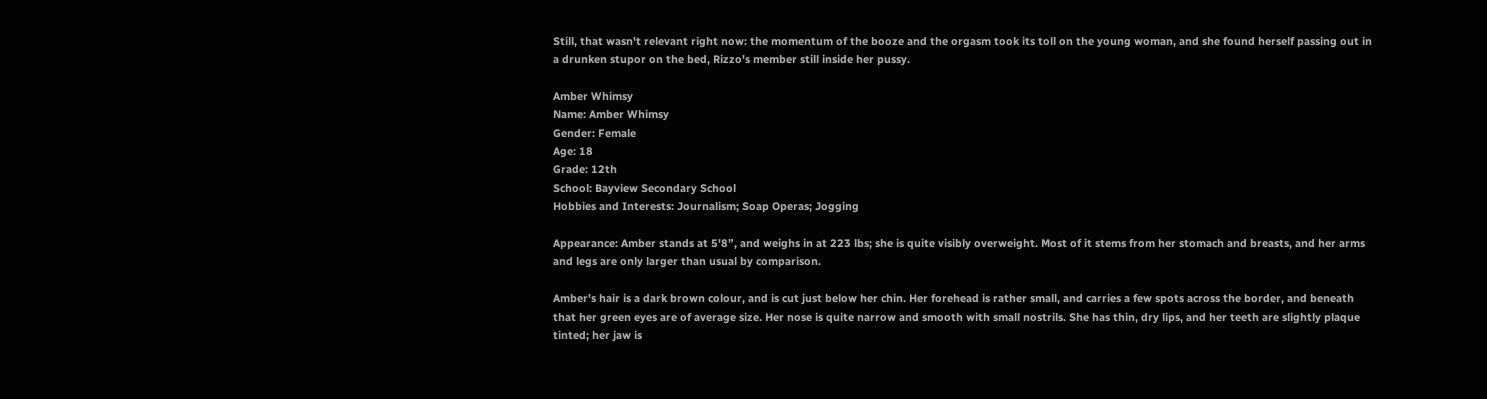Still, that wasn't relevant right now: the momentum of the booze and the orgasm took its toll on the young woman, and she found herself passing out in a drunken stupor on the bed, Rizzo's member still inside her pussy.

Amber Whimsy
Name: Amber Whimsy
Gender: Female
Age: 18
Grade: 12th
School: Bayview Secondary School
Hobbies and Interests: Journalism; Soap Operas; Jogging

Appearance: Amber stands at 5'8”, and weighs in at 223 lbs; she is quite visibly overweight. Most of it stems from her stomach and breasts, and her arms and legs are only larger than usual by comparison.

Amber's hair is a dark brown colour, and is cut just below her chin. Her forehead is rather small, and carries a few spots across the border, and beneath that her green eyes are of average size. Her nose is quite narrow and smooth with small nostrils. She has thin, dry lips, and her teeth are slightly plaque tinted; her jaw is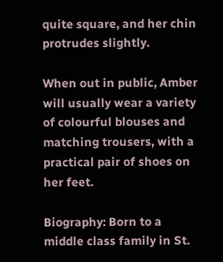quite square, and her chin protrudes slightly.

When out in public, Amber will usually wear a variety of colourful blouses and matching trousers, with a practical pair of shoes on her feet.

Biography: Born to a middle class family in St.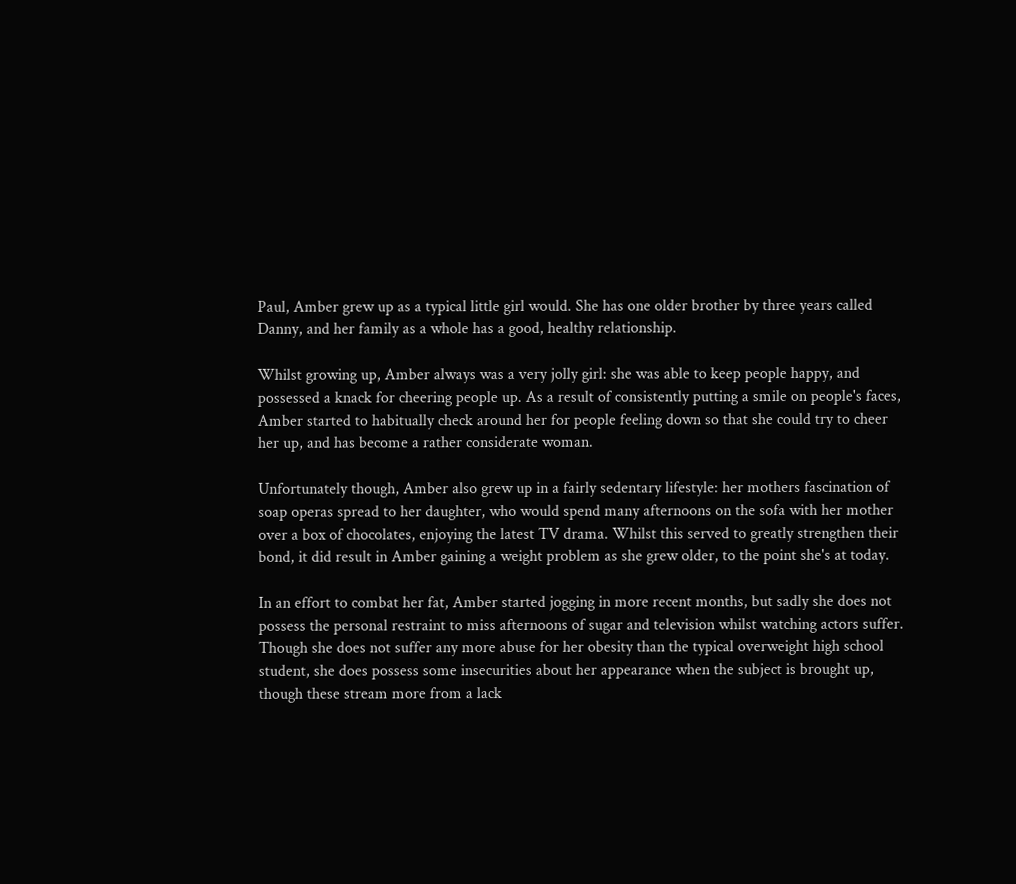Paul, Amber grew up as a typical little girl would. She has one older brother by three years called Danny, and her family as a whole has a good, healthy relationship.

Whilst growing up, Amber always was a very jolly girl: she was able to keep people happy, and possessed a knack for cheering people up. As a result of consistently putting a smile on people's faces, Amber started to habitually check around her for people feeling down so that she could try to cheer her up, and has become a rather considerate woman.

Unfortunately though, Amber also grew up in a fairly sedentary lifestyle: her mothers fascination of soap operas spread to her daughter, who would spend many afternoons on the sofa with her mother over a box of chocolates, enjoying the latest TV drama. Whilst this served to greatly strengthen their bond, it did result in Amber gaining a weight problem as she grew older, to the point she's at today.

In an effort to combat her fat, Amber started jogging in more recent months, but sadly she does not possess the personal restraint to miss afternoons of sugar and television whilst watching actors suffer. Though she does not suffer any more abuse for her obesity than the typical overweight high school student, she does possess some insecurities about her appearance when the subject is brought up, though these stream more from a lack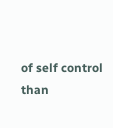of self control than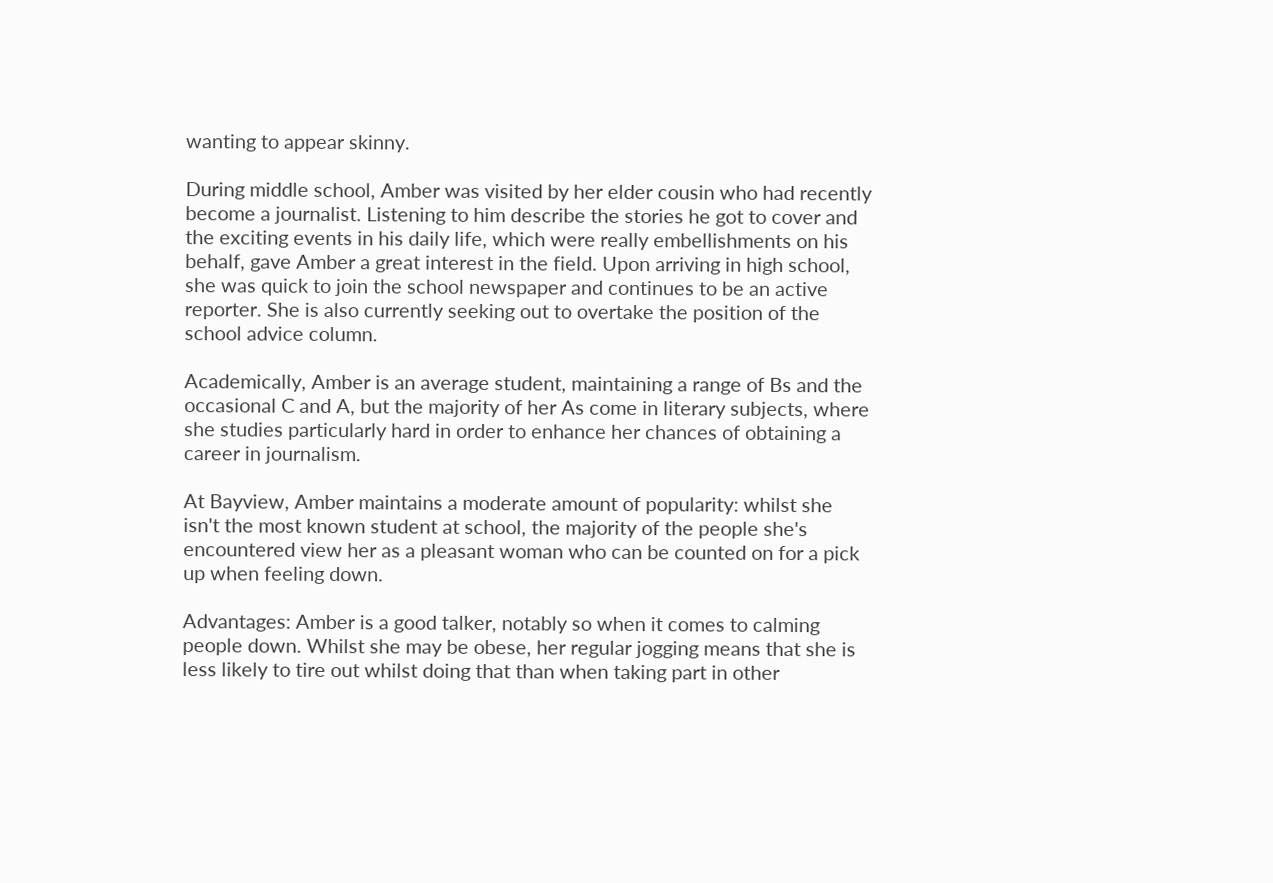wanting to appear skinny.

During middle school, Amber was visited by her elder cousin who had recently become a journalist. Listening to him describe the stories he got to cover and the exciting events in his daily life, which were really embellishments on his behalf, gave Amber a great interest in the field. Upon arriving in high school, she was quick to join the school newspaper and continues to be an active reporter. She is also currently seeking out to overtake the position of the school advice column.

Academically, Amber is an average student, maintaining a range of Bs and the occasional C and A, but the majority of her As come in literary subjects, where she studies particularly hard in order to enhance her chances of obtaining a career in journalism.

At Bayview, Amber maintains a moderate amount of popularity: whilst she isn't the most known student at school, the majority of the people she's encountered view her as a pleasant woman who can be counted on for a pick up when feeling down.

Advantages: Amber is a good talker, notably so when it comes to calming people down. Whilst she may be obese, her regular jogging means that she is less likely to tire out whilst doing that than when taking part in other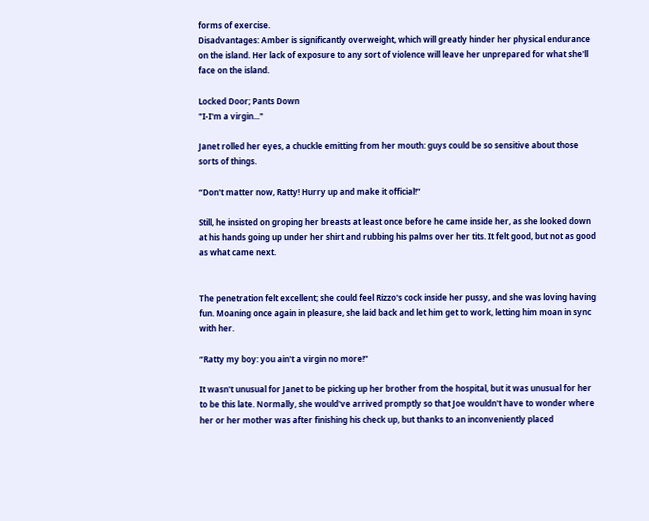forms of exercise.
Disadvantages: Amber is significantly overweight, which will greatly hinder her physical endurance on the island. Her lack of exposure to any sort of violence will leave her unprepared for what she'll face on the island.

Locked Door; Pants Down
"I-I'm a virgin..."

Janet rolled her eyes, a chuckle emitting from her mouth: guys could be so sensitive about those sorts of things.

“Don't matter now, Ratty! Hurry up and make it official!”

Still, he insisted on groping her breasts at least once before he came inside her, as she looked down at his hands going up under her shirt and rubbing his palms over her tits. It felt good, but not as good as what came next.


The penetration felt excellent; she could feel Rizzo's cock inside her pussy, and she was loving having fun. Moaning once again in pleasure, she laid back and let him get to work, letting him moan in sync with her.

“Ratty my boy: you ain't a virgin no more!”

It wasn't unusual for Janet to be picking up her brother from the hospital, but it was unusual for her to be this late. Normally, she would've arrived promptly so that Joe wouldn't have to wonder where her or her mother was after finishing his check up, but thanks to an inconveniently placed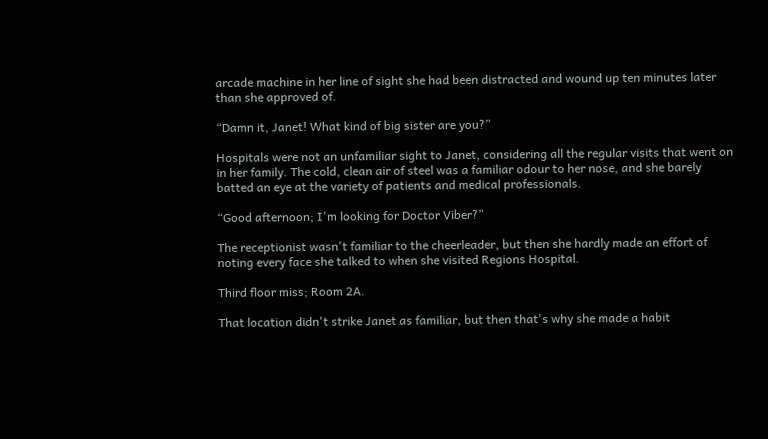arcade machine in her line of sight she had been distracted and wound up ten minutes later than she approved of.

“Damn it, Janet! What kind of big sister are you?”

Hospitals were not an unfamiliar sight to Janet, considering all the regular visits that went on in her family. The cold, clean air of steel was a familiar odour to her nose, and she barely batted an eye at the variety of patients and medical professionals.

“Good afternoon; I'm looking for Doctor Viber?”

The receptionist wasn't familiar to the cheerleader, but then she hardly made an effort of noting every face she talked to when she visited Regions Hospital.

Third floor miss; Room 2A.

That location didn't strike Janet as familiar, but then that's why she made a habit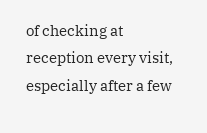of checking at reception every visit, especially after a few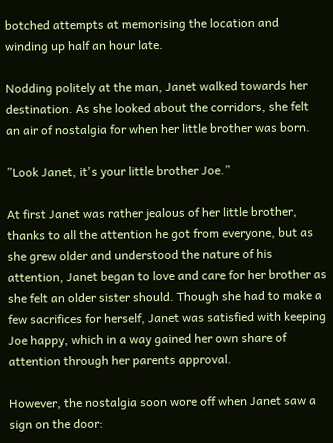botched attempts at memorising the location and winding up half an hour late.

Nodding politely at the man, Janet walked towards her destination. As she looked about the corridors, she felt an air of nostalgia for when her little brother was born.

”Look Janet, it's your little brother Joe.”

At first Janet was rather jealous of her little brother, thanks to all the attention he got from everyone, but as she grew older and understood the nature of his attention, Janet began to love and care for her brother as she felt an older sister should. Though she had to make a few sacrifices for herself, Janet was satisfied with keeping Joe happy, which in a way gained her own share of attention through her parents approval.

However, the nostalgia soon wore off when Janet saw a sign on the door: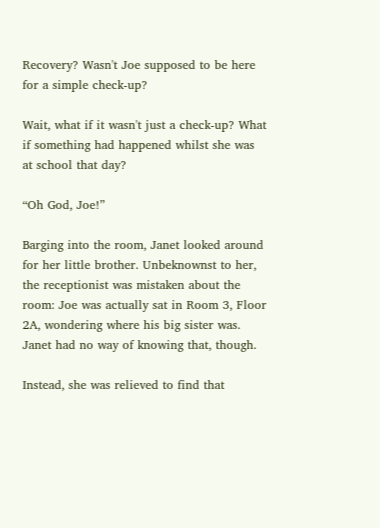Recovery? Wasn't Joe supposed to be here for a simple check-up?

Wait, what if it wasn't just a check-up? What if something had happened whilst she was at school that day?

“Oh God, Joe!”

Barging into the room, Janet looked around for her little brother. Unbeknownst to her, the receptionist was mistaken about the room: Joe was actually sat in Room 3, Floor 2A, wondering where his big sister was. Janet had no way of knowing that, though.

Instead, she was relieved to find that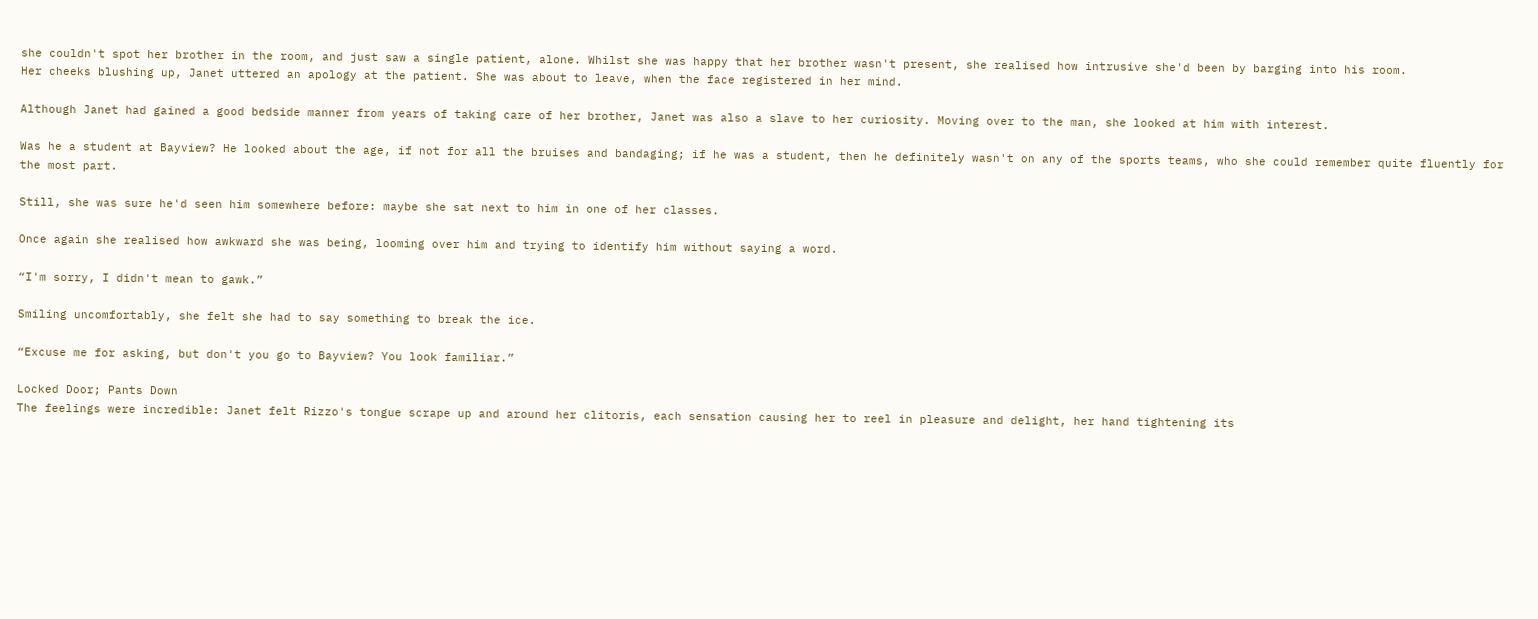she couldn't spot her brother in the room, and just saw a single patient, alone. Whilst she was happy that her brother wasn't present, she realised how intrusive she'd been by barging into his room.
Her cheeks blushing up, Janet uttered an apology at the patient. She was about to leave, when the face registered in her mind.

Although Janet had gained a good bedside manner from years of taking care of her brother, Janet was also a slave to her curiosity. Moving over to the man, she looked at him with interest.

Was he a student at Bayview? He looked about the age, if not for all the bruises and bandaging; if he was a student, then he definitely wasn't on any of the sports teams, who she could remember quite fluently for the most part.

Still, she was sure he'd seen him somewhere before: maybe she sat next to him in one of her classes.

Once again she realised how awkward she was being, looming over him and trying to identify him without saying a word.

“I'm sorry, I didn't mean to gawk.”

Smiling uncomfortably, she felt she had to say something to break the ice.

“Excuse me for asking, but don't you go to Bayview? You look familiar.”

Locked Door; Pants Down
The feelings were incredible: Janet felt Rizzo's tongue scrape up and around her clitoris, each sensation causing her to reel in pleasure and delight, her hand tightening its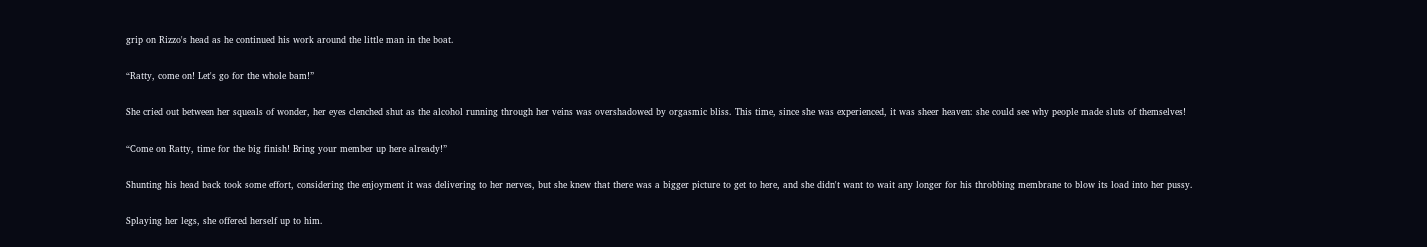grip on Rizzo's head as he continued his work around the little man in the boat.

“Ratty, come on! Let's go for the whole bam!”

She cried out between her squeals of wonder, her eyes clenched shut as the alcohol running through her veins was overshadowed by orgasmic bliss. This time, since she was experienced, it was sheer heaven: she could see why people made sluts of themselves!

“Come on Ratty, time for the big finish! Bring your member up here already!”

Shunting his head back took some effort, considering the enjoyment it was delivering to her nerves, but she knew that there was a bigger picture to get to here, and she didn't want to wait any longer for his throbbing membrane to blow its load into her pussy.

Splaying her legs, she offered herself up to him.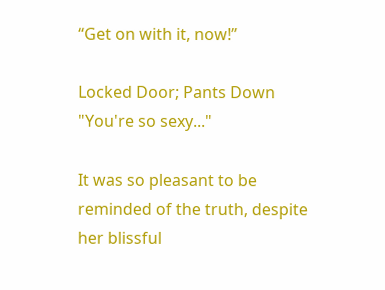“Get on with it, now!”

Locked Door; Pants Down
"You're so sexy..."

It was so pleasant to be reminded of the truth, despite her blissful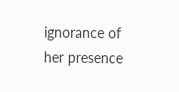ignorance of her presence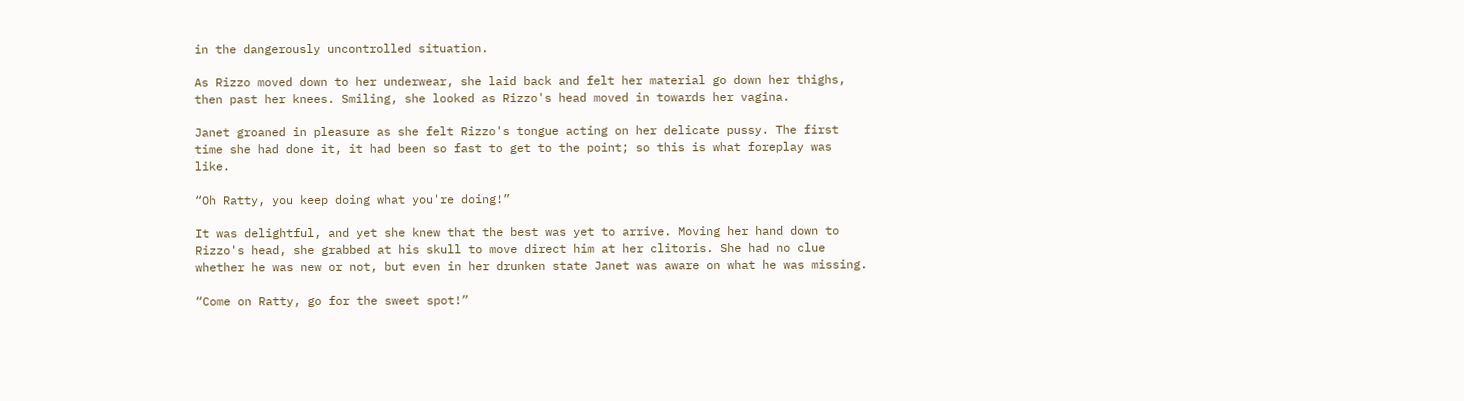in the dangerously uncontrolled situation.

As Rizzo moved down to her underwear, she laid back and felt her material go down her thighs, then past her knees. Smiling, she looked as Rizzo's head moved in towards her vagina.

Janet groaned in pleasure as she felt Rizzo's tongue acting on her delicate pussy. The first time she had done it, it had been so fast to get to the point; so this is what foreplay was like.

“Oh Ratty, you keep doing what you're doing!”

It was delightful, and yet she knew that the best was yet to arrive. Moving her hand down to Rizzo's head, she grabbed at his skull to move direct him at her clitoris. She had no clue whether he was new or not, but even in her drunken state Janet was aware on what he was missing.

“Come on Ratty, go for the sweet spot!”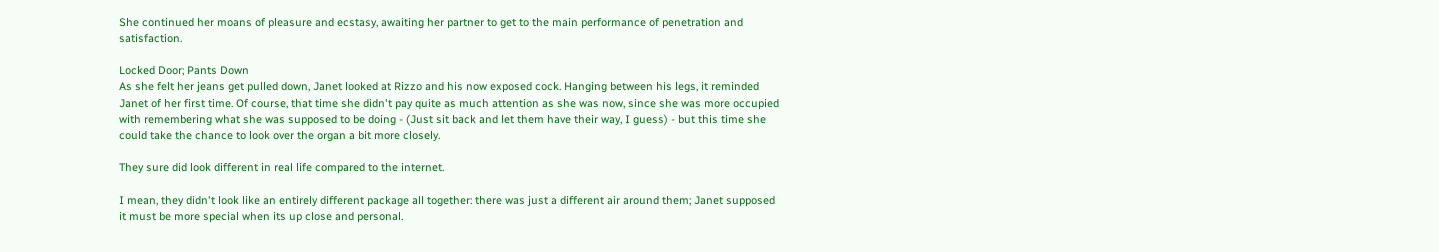She continued her moans of pleasure and ecstasy, awaiting her partner to get to the main performance of penetration and satisfaction.

Locked Door; Pants Down
As she felt her jeans get pulled down, Janet looked at Rizzo and his now exposed cock. Hanging between his legs, it reminded Janet of her first time. Of course, that time she didn't pay quite as much attention as she was now, since she was more occupied with remembering what she was supposed to be doing - (Just sit back and let them have their way, I guess) - but this time she could take the chance to look over the organ a bit more closely.

They sure did look different in real life compared to the internet.

I mean, they didn't look like an entirely different package all together: there was just a different air around them; Janet supposed it must be more special when its up close and personal.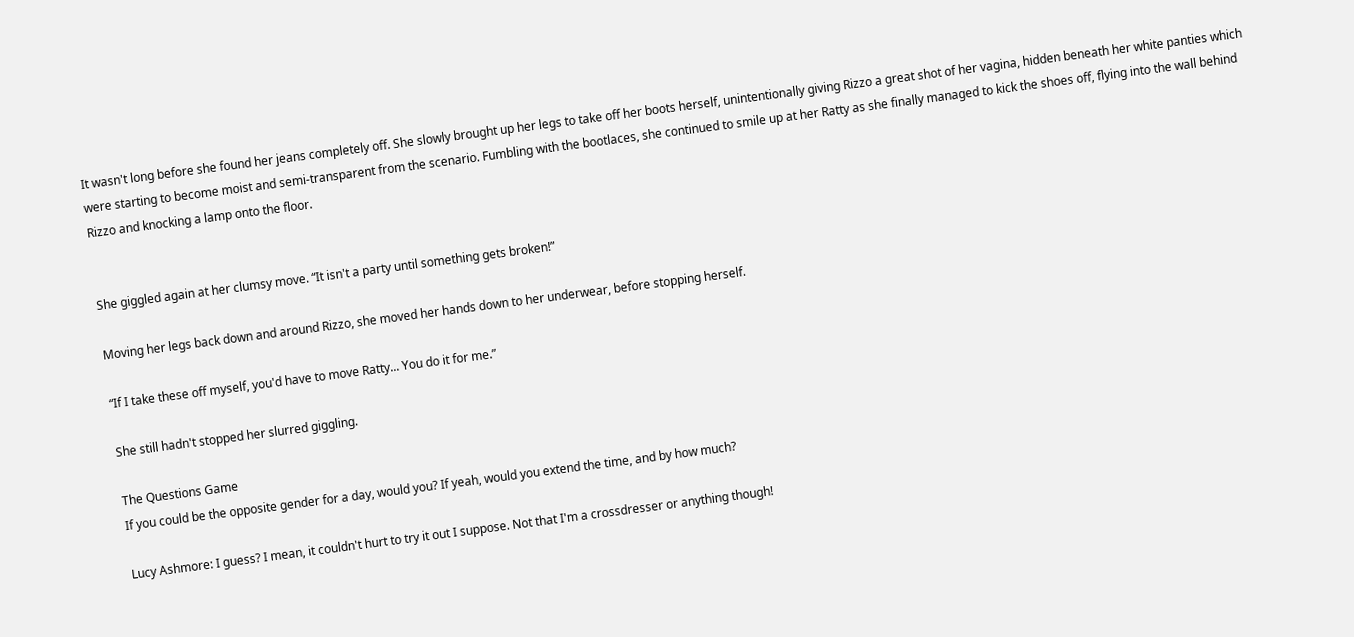It wasn't long before she found her jeans completely off. She slowly brought up her legs to take off her boots herself, unintentionally giving Rizzo a great shot of her vagina, hidden beneath her white panties which were starting to become moist and semi-transparent from the scenario. Fumbling with the bootlaces, she continued to smile up at her Ratty as she finally managed to kick the shoes off, flying into the wall behind Rizzo and knocking a lamp onto the floor.


She giggled again at her clumsy move. “It isn't a party until something gets broken!”

Moving her legs back down and around Rizzo, she moved her hands down to her underwear, before stopping herself.

“If I take these off myself, you'd have to move Ratty... You do it for me.”

She still hadn't stopped her slurred giggling.

The Questions Game
If you could be the opposite gender for a day, would you? If yeah, would you extend the time, and by how much?

Lucy Ashmore: I guess? I mean, it couldn't hurt to try it out I suppose. Not that I'm a crossdresser or anything though!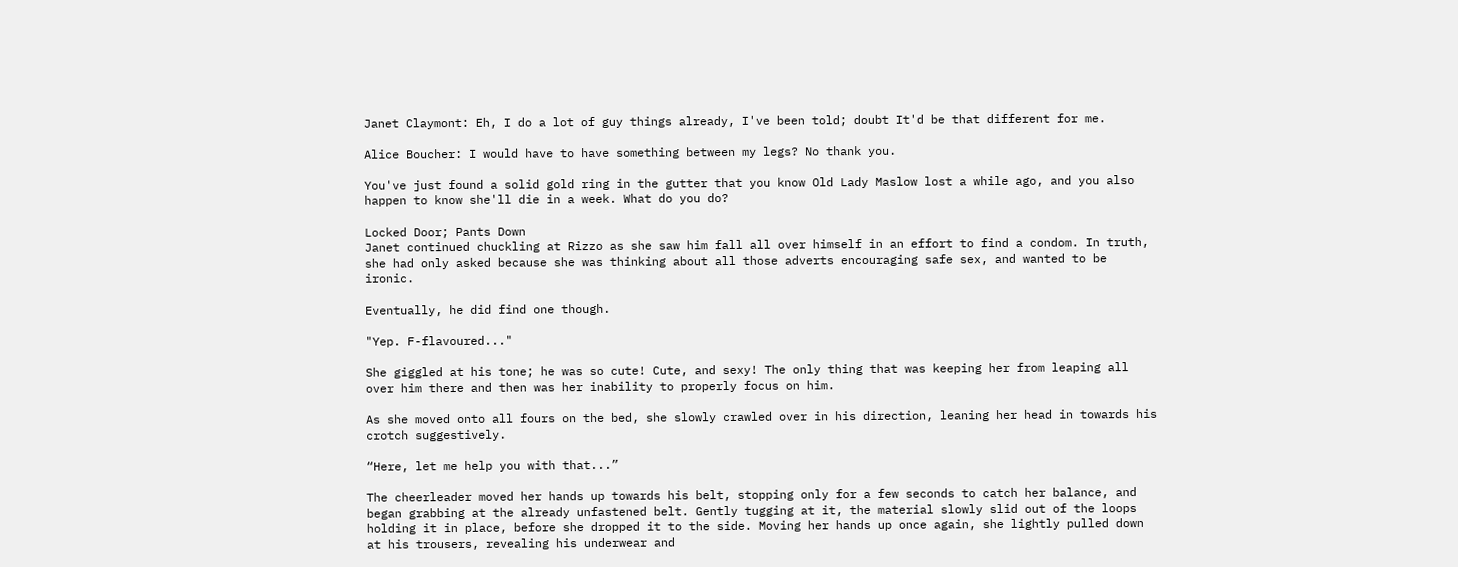Janet Claymont: Eh, I do a lot of guy things already, I've been told; doubt It'd be that different for me.

Alice Boucher: I would have to have something between my legs? No thank you.

You've just found a solid gold ring in the gutter that you know Old Lady Maslow lost a while ago, and you also happen to know she'll die in a week. What do you do?

Locked Door; Pants Down
Janet continued chuckling at Rizzo as she saw him fall all over himself in an effort to find a condom. In truth, she had only asked because she was thinking about all those adverts encouraging safe sex, and wanted to be ironic.

Eventually, he did find one though.

"Yep. F-flavoured..."

She giggled at his tone; he was so cute! Cute, and sexy! The only thing that was keeping her from leaping all over him there and then was her inability to properly focus on him.

As she moved onto all fours on the bed, she slowly crawled over in his direction, leaning her head in towards his crotch suggestively.

“Here, let me help you with that...”

The cheerleader moved her hands up towards his belt, stopping only for a few seconds to catch her balance, and began grabbing at the already unfastened belt. Gently tugging at it, the material slowly slid out of the loops holding it in place, before she dropped it to the side. Moving her hands up once again, she lightly pulled down at his trousers, revealing his underwear and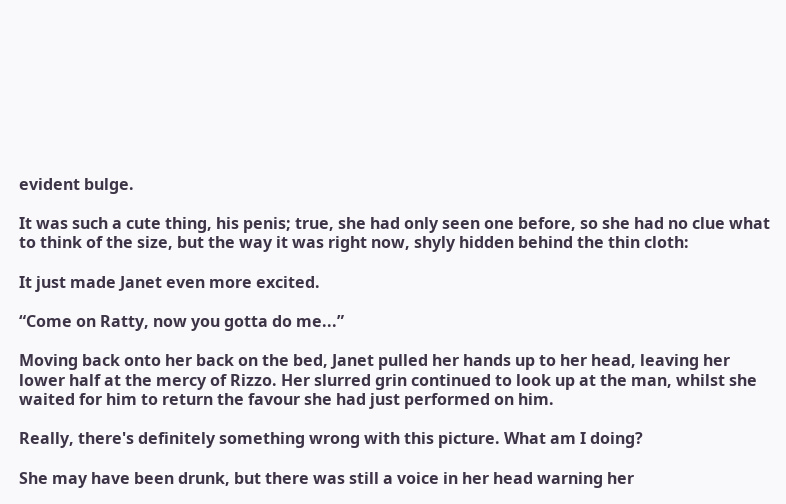evident bulge.

It was such a cute thing, his penis; true, she had only seen one before, so she had no clue what to think of the size, but the way it was right now, shyly hidden behind the thin cloth:

It just made Janet even more excited.

“Come on Ratty, now you gotta do me...”

Moving back onto her back on the bed, Janet pulled her hands up to her head, leaving her lower half at the mercy of Rizzo. Her slurred grin continued to look up at the man, whilst she waited for him to return the favour she had just performed on him.

Really, there's definitely something wrong with this picture. What am I doing?

She may have been drunk, but there was still a voice in her head warning her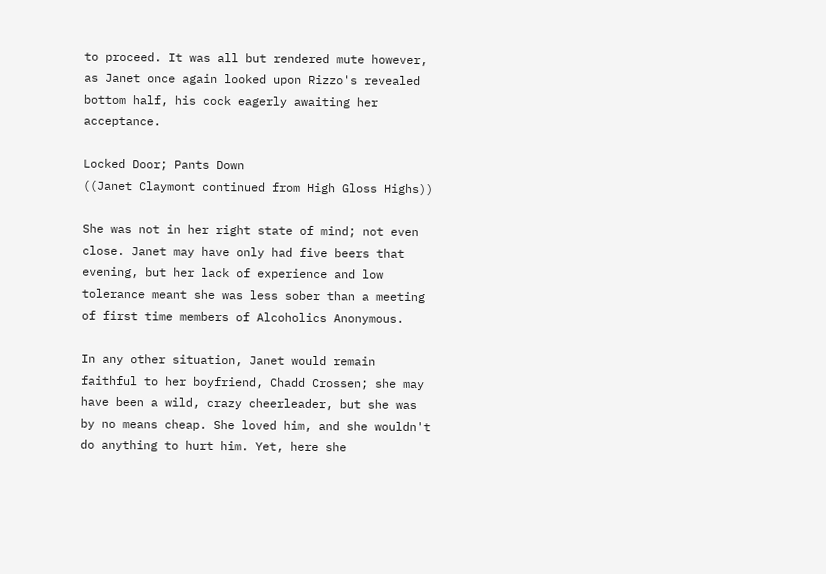to proceed. It was all but rendered mute however, as Janet once again looked upon Rizzo's revealed bottom half, his cock eagerly awaiting her acceptance.

Locked Door; Pants Down
((Janet Claymont continued from High Gloss Highs))

She was not in her right state of mind; not even close. Janet may have only had five beers that evening, but her lack of experience and low tolerance meant she was less sober than a meeting of first time members of Alcoholics Anonymous.

In any other situation, Janet would remain faithful to her boyfriend, Chadd Crossen; she may have been a wild, crazy cheerleader, but she was by no means cheap. She loved him, and she wouldn't do anything to hurt him. Yet, here she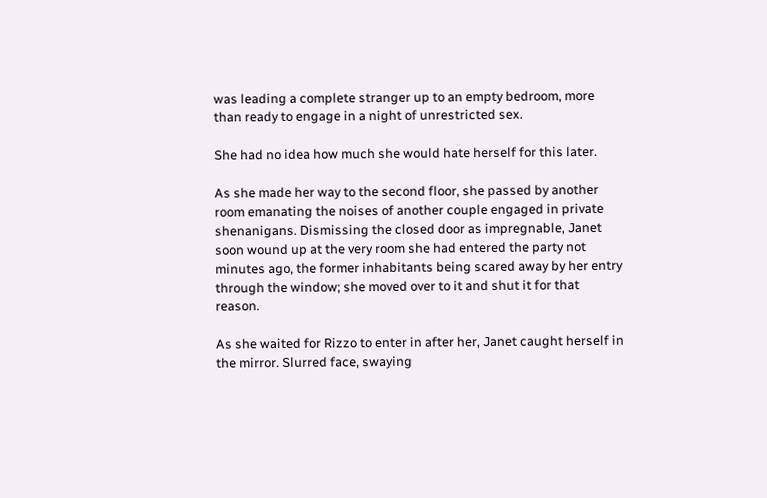was leading a complete stranger up to an empty bedroom, more than ready to engage in a night of unrestricted sex.

She had no idea how much she would hate herself for this later.

As she made her way to the second floor, she passed by another room emanating the noises of another couple engaged in private shenanigans. Dismissing the closed door as impregnable, Janet soon wound up at the very room she had entered the party not minutes ago, the former inhabitants being scared away by her entry through the window; she moved over to it and shut it for that reason.

As she waited for Rizzo to enter in after her, Janet caught herself in the mirror. Slurred face, swaying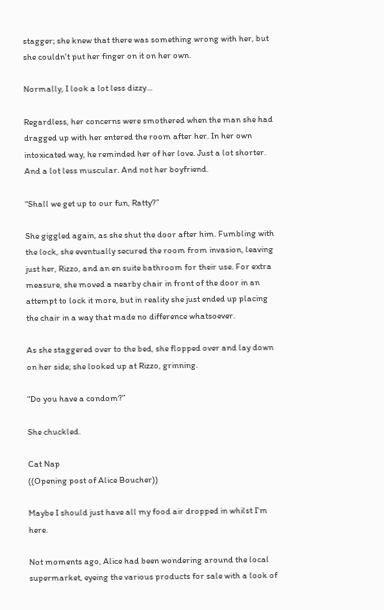stagger; she knew that there was something wrong with her, but she couldn't put her finger on it on her own.

Normally, I look a lot less dizzy...

Regardless, her concerns were smothered when the man she had dragged up with her entered the room after her. In her own intoxicated way, he reminded her of her love. Just a lot shorter. And a lot less muscular. And not her boyfriend.

“Shall we get up to our fun, Ratty?”

She giggled again, as she shut the door after him. Fumbling with the lock, she eventually secured the room from invasion, leaving just her, Rizzo, and an en suite bathroom for their use. For extra measure, she moved a nearby chair in front of the door in an attempt to lock it more, but in reality she just ended up placing the chair in a way that made no difference whatsoever.

As she staggered over to the bed, she flopped over and lay down on her side; she looked up at Rizzo, grinning.

“Do you have a condom?”

She chuckled.

Cat Nap
((Opening post of Alice Boucher))

Maybe I should just have all my food air dropped in whilst I'm here.

Not moments ago, Alice had been wondering around the local supermarket, eyeing the various products for sale with a look of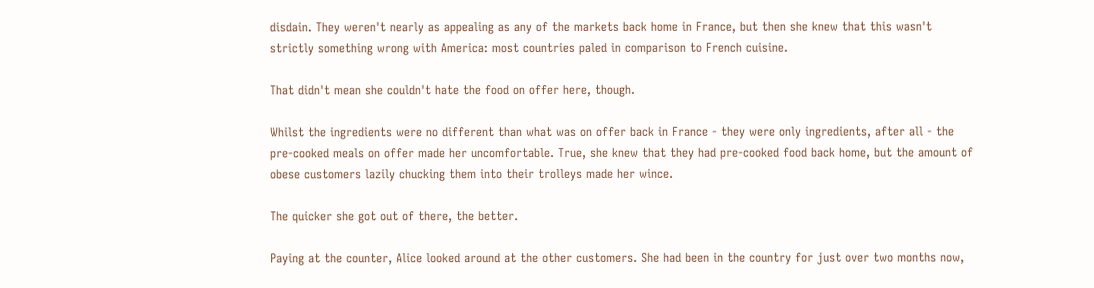disdain. They weren't nearly as appealing as any of the markets back home in France, but then she knew that this wasn't strictly something wrong with America: most countries paled in comparison to French cuisine.

That didn't mean she couldn't hate the food on offer here, though.

Whilst the ingredients were no different than what was on offer back in France - they were only ingredients, after all - the pre-cooked meals on offer made her uncomfortable. True, she knew that they had pre-cooked food back home, but the amount of obese customers lazily chucking them into their trolleys made her wince.

The quicker she got out of there, the better.

Paying at the counter, Alice looked around at the other customers. She had been in the country for just over two months now,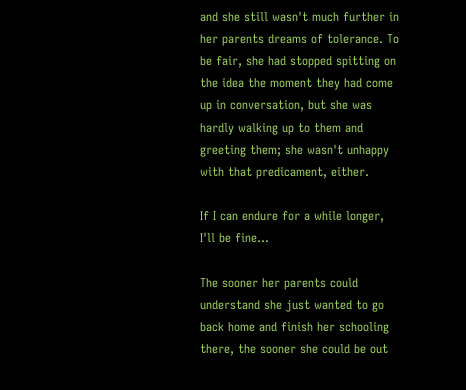and she still wasn't much further in her parents dreams of tolerance. To be fair, she had stopped spitting on the idea the moment they had come up in conversation, but she was hardly walking up to them and greeting them; she wasn't unhappy with that predicament, either.

If I can endure for a while longer, I'll be fine...

The sooner her parents could understand she just wanted to go back home and finish her schooling there, the sooner she could be out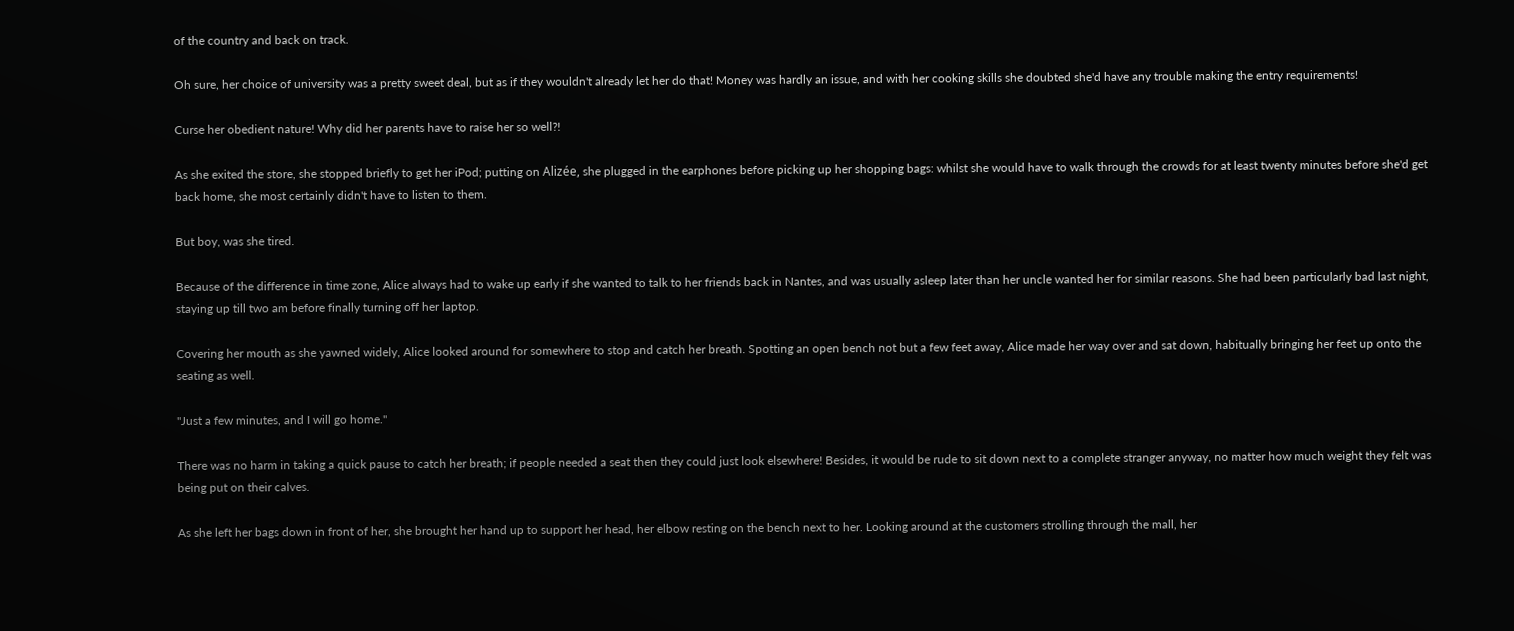of the country and back on track.

Oh sure, her choice of university was a pretty sweet deal, but as if they wouldn't already let her do that! Money was hardly an issue, and with her cooking skills she doubted she'd have any trouble making the entry requirements!

Curse her obedient nature! Why did her parents have to raise her so well?!

As she exited the store, she stopped briefly to get her iPod; putting on Alizée, she plugged in the earphones before picking up her shopping bags: whilst she would have to walk through the crowds for at least twenty minutes before she'd get back home, she most certainly didn't have to listen to them.

But boy, was she tired.

Because of the difference in time zone, Alice always had to wake up early if she wanted to talk to her friends back in Nantes, and was usually asleep later than her uncle wanted her for similar reasons. She had been particularly bad last night, staying up till two am before finally turning off her laptop.

Covering her mouth as she yawned widely, Alice looked around for somewhere to stop and catch her breath. Spotting an open bench not but a few feet away, Alice made her way over and sat down, habitually bringing her feet up onto the seating as well.

"Just a few minutes, and I will go home."

There was no harm in taking a quick pause to catch her breath; if people needed a seat then they could just look elsewhere! Besides, it would be rude to sit down next to a complete stranger anyway, no matter how much weight they felt was being put on their calves.

As she left her bags down in front of her, she brought her hand up to support her head, her elbow resting on the bench next to her. Looking around at the customers strolling through the mall, her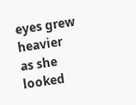eyes grew heavier as she looked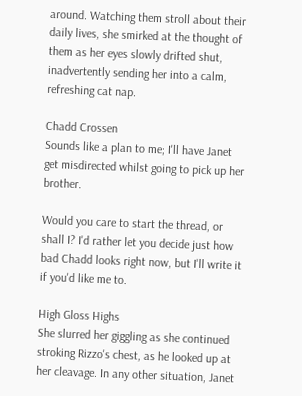around. Watching them stroll about their daily lives, she smirked at the thought of them as her eyes slowly drifted shut, inadvertently sending her into a calm, refreshing cat nap.

Chadd Crossen
Sounds like a plan to me; I'll have Janet get misdirected whilst going to pick up her brother.

Would you care to start the thread, or shall I? I'd rather let you decide just how bad Chadd looks right now, but I'll write it if you'd like me to.

High Gloss Highs
She slurred her giggling as she continued stroking Rizzo's chest, as he looked up at her cleavage. In any other situation, Janet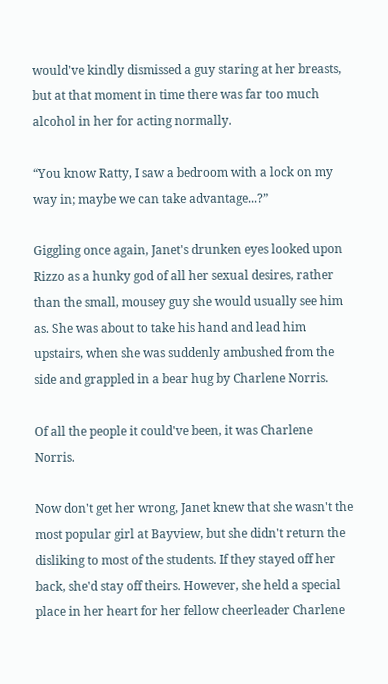would've kindly dismissed a guy staring at her breasts, but at that moment in time there was far too much alcohol in her for acting normally.

“You know Ratty, I saw a bedroom with a lock on my way in; maybe we can take advantage...?”

Giggling once again, Janet's drunken eyes looked upon Rizzo as a hunky god of all her sexual desires, rather than the small, mousey guy she would usually see him as. She was about to take his hand and lead him upstairs, when she was suddenly ambushed from the side and grappled in a bear hug by Charlene Norris.

Of all the people it could've been, it was Charlene Norris.

Now don't get her wrong, Janet knew that she wasn't the most popular girl at Bayview, but she didn't return the disliking to most of the students. If they stayed off her back, she'd stay off theirs. However, she held a special place in her heart for her fellow cheerleader Charlene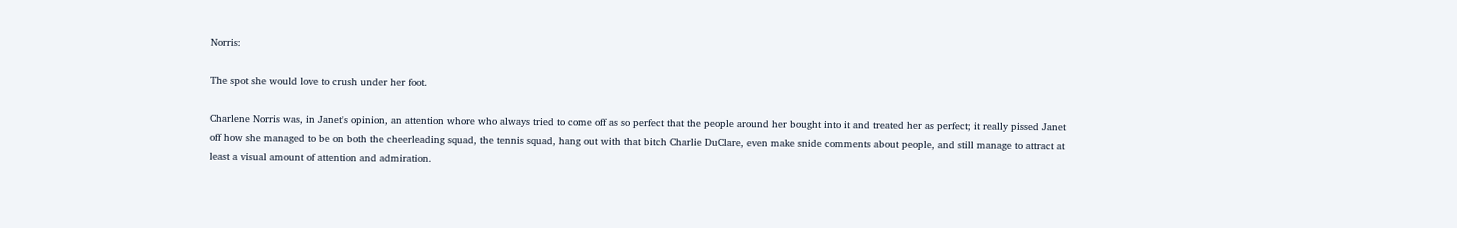Norris:

The spot she would love to crush under her foot.

Charlene Norris was, in Janet's opinion, an attention whore who always tried to come off as so perfect that the people around her bought into it and treated her as perfect; it really pissed Janet off how she managed to be on both the cheerleading squad, the tennis squad, hang out with that bitch Charlie DuClare, even make snide comments about people, and still manage to attract at least a visual amount of attention and admiration.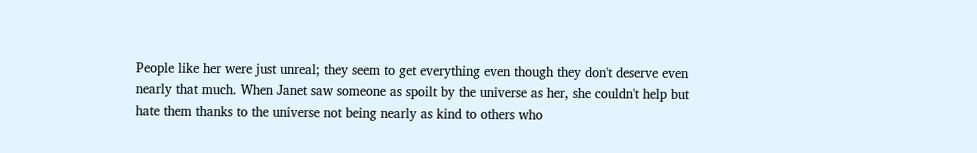People like her were just unreal; they seem to get everything even though they don't deserve even nearly that much. When Janet saw someone as spoilt by the universe as her, she couldn't help but hate them thanks to the universe not being nearly as kind to others who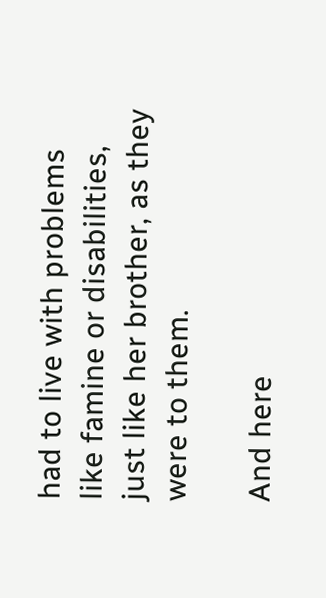had to live with problems like famine or disabilities, just like her brother, as they were to them.

And here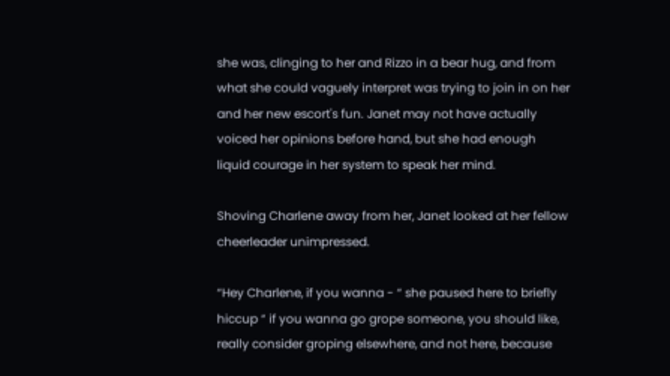she was, clinging to her and Rizzo in a bear hug, and from what she could vaguely interpret was trying to join in on her and her new escort's fun. Janet may not have actually voiced her opinions before hand, but she had enough liquid courage in her system to speak her mind.

Shoving Charlene away from her, Janet looked at her fellow cheerleader unimpressed.

“Hey Charlene, if you wanna - “ she paused here to briefly hiccup “ if you wanna go grope someone, you should like, really consider groping elsewhere, and not here, because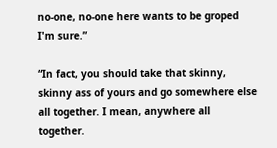no-one, no-one here wants to be groped I'm sure.”

“In fact, you should take that skinny, skinny ass of yours and go somewhere else all together. I mean, anywhere all together.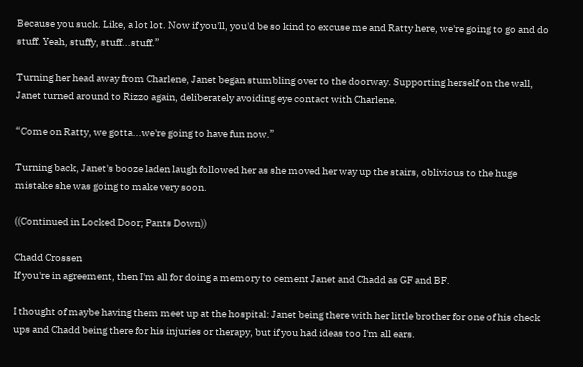Because you suck. Like, a lot lot. Now if you'll, you'd be so kind to excuse me and Ratty here, we're going to go and do stuff. Yeah, stuffy, stuff...stuff.”

Turning her head away from Charlene, Janet began stumbling over to the doorway. Supporting herself on the wall, Janet turned around to Rizzo again, deliberately avoiding eye contact with Charlene.

“Come on Ratty, we gotta...we're going to have fun now.”

Turning back, Janet's booze laden laugh followed her as she moved her way up the stairs, oblivious to the huge mistake she was going to make very soon.

((Continued in Locked Door; Pants Down))

Chadd Crossen
If you're in agreement, then I'm all for doing a memory to cement Janet and Chadd as GF and BF.

I thought of maybe having them meet up at the hospital: Janet being there with her little brother for one of his check ups and Chadd being there for his injuries or therapy, but if you had ideas too I'm all ears.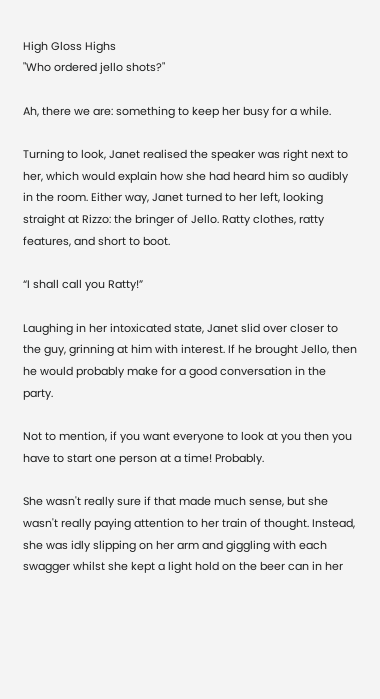High Gloss Highs
"Who ordered jello shots?"

Ah, there we are: something to keep her busy for a while.

Turning to look, Janet realised the speaker was right next to her, which would explain how she had heard him so audibly in the room. Either way, Janet turned to her left, looking straight at Rizzo: the bringer of Jello. Ratty clothes, ratty features, and short to boot.

“I shall call you Ratty!”

Laughing in her intoxicated state, Janet slid over closer to the guy, grinning at him with interest. If he brought Jello, then he would probably make for a good conversation in the party.

Not to mention, if you want everyone to look at you then you have to start one person at a time! Probably.

She wasn't really sure if that made much sense, but she wasn't really paying attention to her train of thought. Instead, she was idly slipping on her arm and giggling with each swagger whilst she kept a light hold on the beer can in her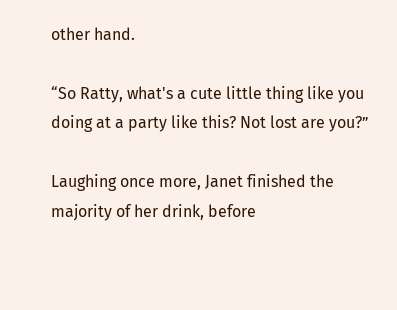other hand.

“So Ratty, what's a cute little thing like you doing at a party like this? Not lost are you?”

Laughing once more, Janet finished the majority of her drink, before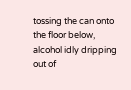tossing the can onto the floor below, alcohol idly dripping out of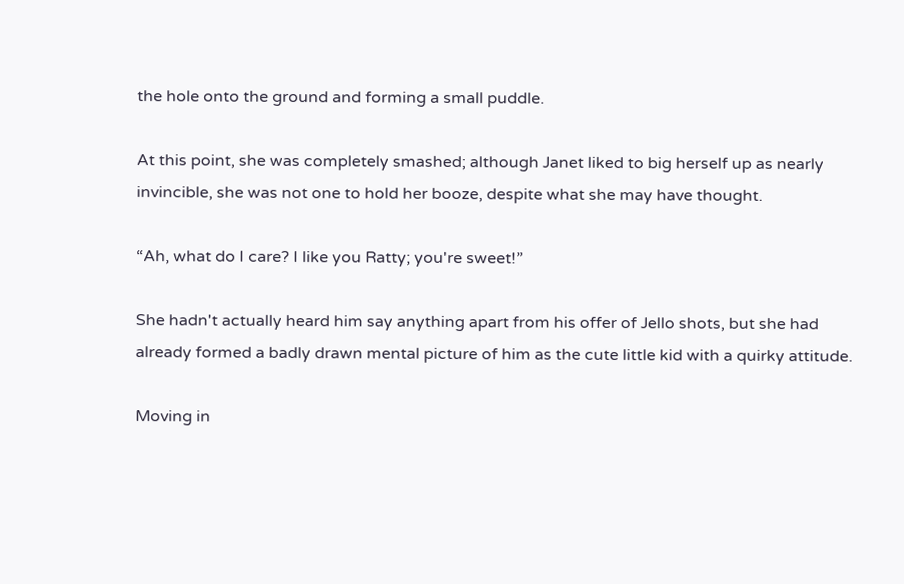the hole onto the ground and forming a small puddle.

At this point, she was completely smashed; although Janet liked to big herself up as nearly invincible, she was not one to hold her booze, despite what she may have thought.

“Ah, what do I care? I like you Ratty; you're sweet!”

She hadn't actually heard him say anything apart from his offer of Jello shots, but she had already formed a badly drawn mental picture of him as the cute little kid with a quirky attitude.

Moving in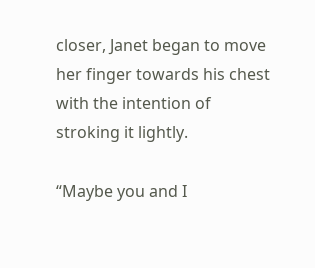closer, Janet began to move her finger towards his chest with the intention of stroking it lightly.

“Maybe you and I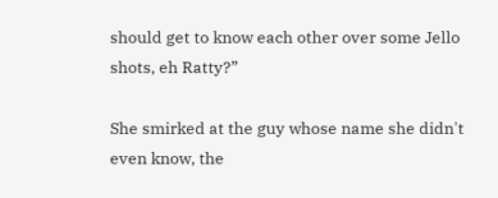should get to know each other over some Jello shots, eh Ratty?”

She smirked at the guy whose name she didn't even know, the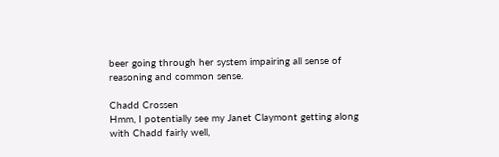beer going through her system impairing all sense of reasoning and common sense.

Chadd Crossen
Hmm, I potentially see my Janet Claymont getting along with Chadd fairly well,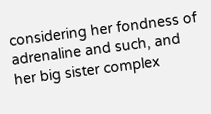considering her fondness of adrenaline and such, and her big sister complex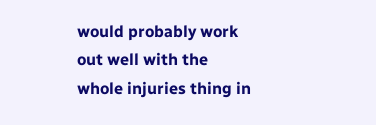would probably work out well with the whole injuries thing in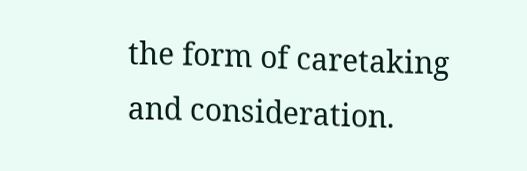the form of caretaking and consideration.